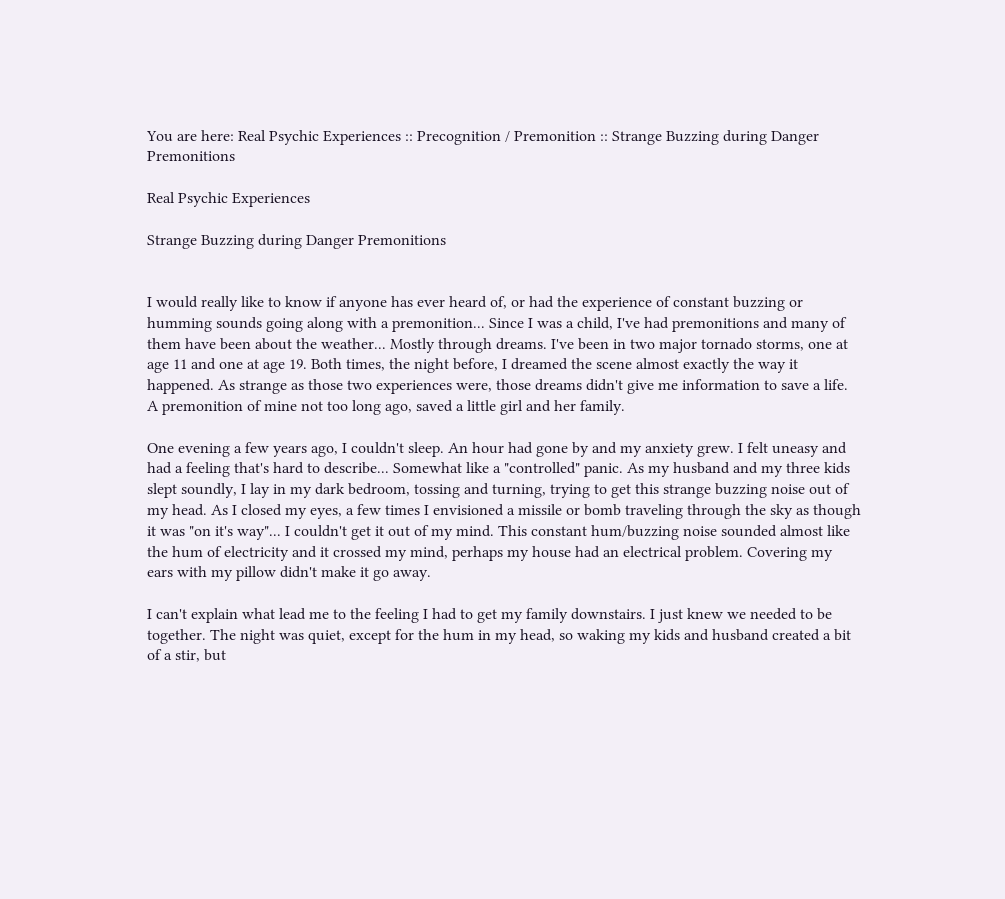You are here: Real Psychic Experiences :: Precognition / Premonition :: Strange Buzzing during Danger Premonitions

Real Psychic Experiences

Strange Buzzing during Danger Premonitions


I would really like to know if anyone has ever heard of, or had the experience of constant buzzing or humming sounds going along with a premonition... Since I was a child, I've had premonitions and many of them have been about the weather... Mostly through dreams. I've been in two major tornado storms, one at age 11 and one at age 19. Both times, the night before, I dreamed the scene almost exactly the way it happened. As strange as those two experiences were, those dreams didn't give me information to save a life. A premonition of mine not too long ago, saved a little girl and her family.

One evening a few years ago, I couldn't sleep. An hour had gone by and my anxiety grew. I felt uneasy and had a feeling that's hard to describe... Somewhat like a "controlled" panic. As my husband and my three kids slept soundly, I lay in my dark bedroom, tossing and turning, trying to get this strange buzzing noise out of my head. As I closed my eyes, a few times I envisioned a missile or bomb traveling through the sky as though it was "on it's way"... I couldn't get it out of my mind. This constant hum/buzzing noise sounded almost like the hum of electricity and it crossed my mind, perhaps my house had an electrical problem. Covering my ears with my pillow didn't make it go away.

I can't explain what lead me to the feeling I had to get my family downstairs. I just knew we needed to be together. The night was quiet, except for the hum in my head, so waking my kids and husband created a bit of a stir, but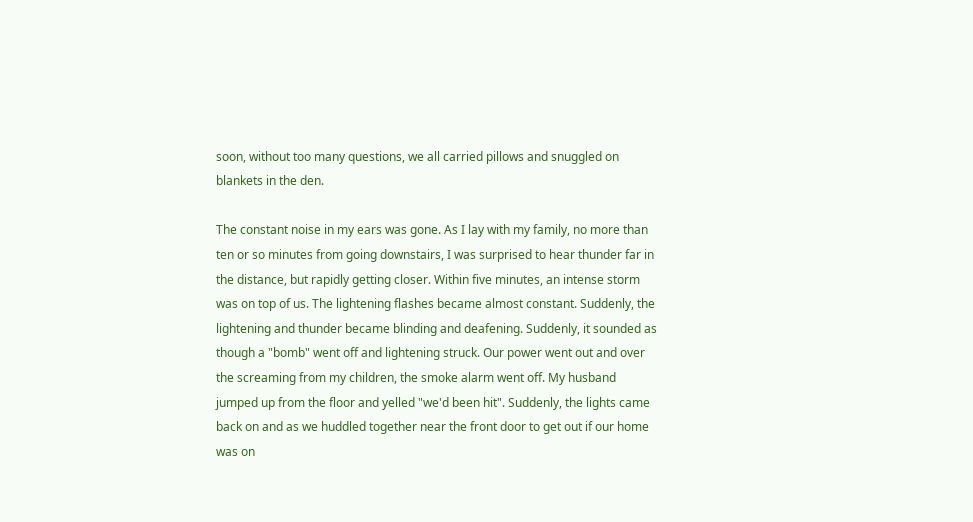soon, without too many questions, we all carried pillows and snuggled on blankets in the den.

The constant noise in my ears was gone. As I lay with my family, no more than ten or so minutes from going downstairs, I was surprised to hear thunder far in the distance, but rapidly getting closer. Within five minutes, an intense storm was on top of us. The lightening flashes became almost constant. Suddenly, the lightening and thunder became blinding and deafening. Suddenly, it sounded as though a "bomb" went off and lightening struck. Our power went out and over the screaming from my children, the smoke alarm went off. My husband jumped up from the floor and yelled "we'd been hit". Suddenly, the lights came back on and as we huddled together near the front door to get out if our home was on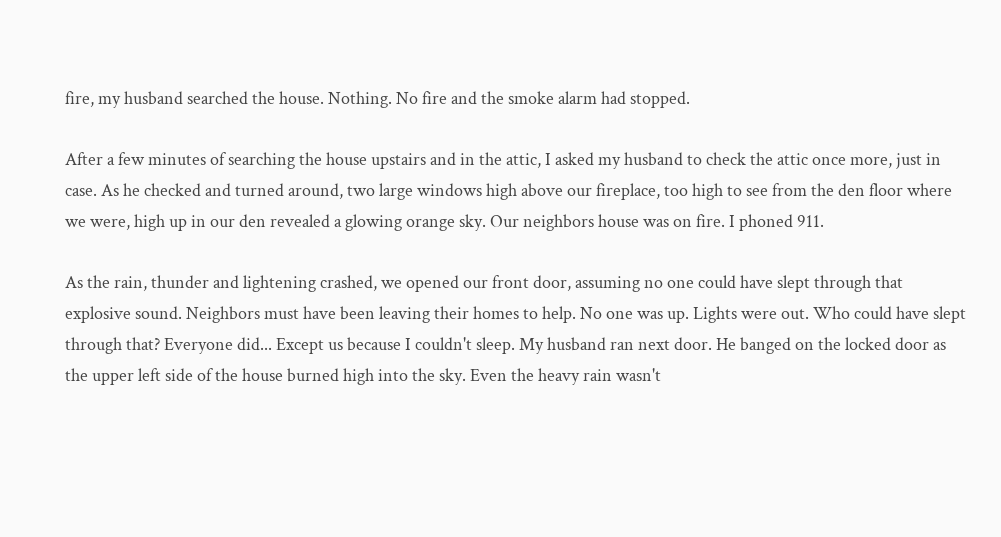fire, my husband searched the house. Nothing. No fire and the smoke alarm had stopped.

After a few minutes of searching the house upstairs and in the attic, I asked my husband to check the attic once more, just in case. As he checked and turned around, two large windows high above our fireplace, too high to see from the den floor where we were, high up in our den revealed a glowing orange sky. Our neighbors house was on fire. I phoned 911.

As the rain, thunder and lightening crashed, we opened our front door, assuming no one could have slept through that explosive sound. Neighbors must have been leaving their homes to help. No one was up. Lights were out. Who could have slept through that? Everyone did... Except us because I couldn't sleep. My husband ran next door. He banged on the locked door as the upper left side of the house burned high into the sky. Even the heavy rain wasn't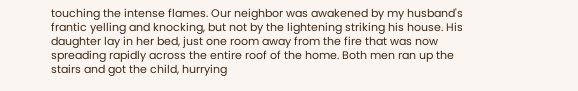touching the intense flames. Our neighbor was awakened by my husband's frantic yelling and knocking, but not by the lightening striking his house. His daughter lay in her bed, just one room away from the fire that was now spreading rapidly across the entire roof of the home. Both men ran up the stairs and got the child, hurrying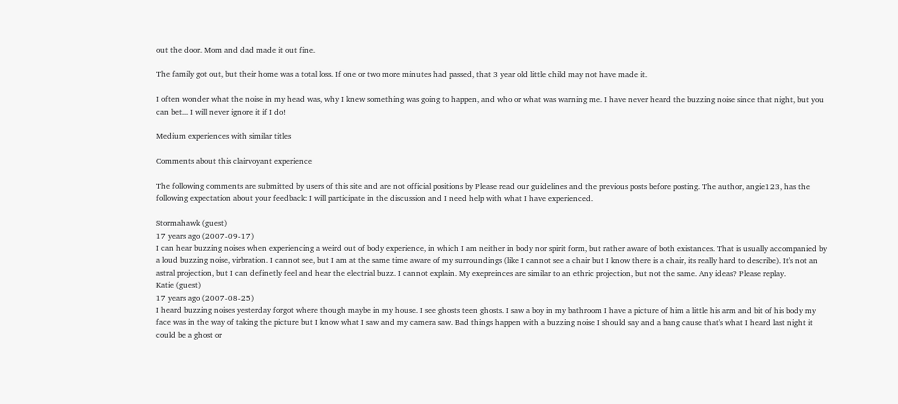out the door. Mom and dad made it out fine.

The family got out, but their home was a total loss. If one or two more minutes had passed, that 3 year old little child may not have made it.

I often wonder what the noise in my head was, why I knew something was going to happen, and who or what was warning me. I have never heard the buzzing noise since that night, but you can bet... I will never ignore it if I do!

Medium experiences with similar titles

Comments about this clairvoyant experience

The following comments are submitted by users of this site and are not official positions by Please read our guidelines and the previous posts before posting. The author, angie123, has the following expectation about your feedback: I will participate in the discussion and I need help with what I have experienced.

Stormahawk (guest)
17 years ago (2007-09-17)
I can hear buzzing noises when experiencing a weird out of body experience, in which I am neither in body nor spirit form, but rather aware of both existances. That is usually accompanied by a loud buzzing noise, virbration. I cannot see, but I am at the same time aware of my surroundings (like I cannot see a chair but I know there is a chair, its really hard to describe). It's not an astral projection, but I can definetly feel and hear the electrial buzz. I cannot explain. My exepreinces are similar to an ethric projection, but not the same. Any ideas? Please replay.
Katie (guest)
17 years ago (2007-08-25)
I heard buzzing noises yesterday forgot where though maybe in my house. I see ghosts teen ghosts. I saw a boy in my bathroom I have a picture of him a little his arm and bit of his body my face was in the way of taking the picture but I know what I saw and my camera saw. Bad things happen with a buzzing noise I should say and a bang cause that's what I heard last night it could be a ghost or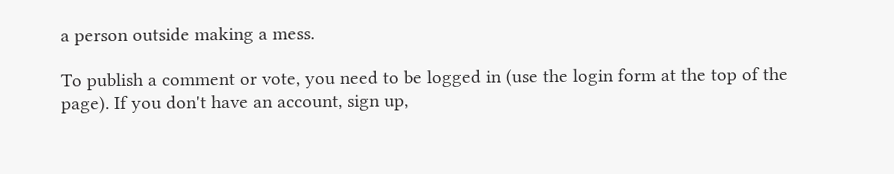a person outside making a mess.

To publish a comment or vote, you need to be logged in (use the login form at the top of the page). If you don't have an account, sign up,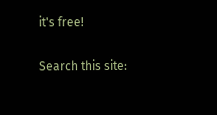it's free!

Search this site: